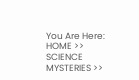You Are Here:  HOME >> SCIENCE MYSTERIES >>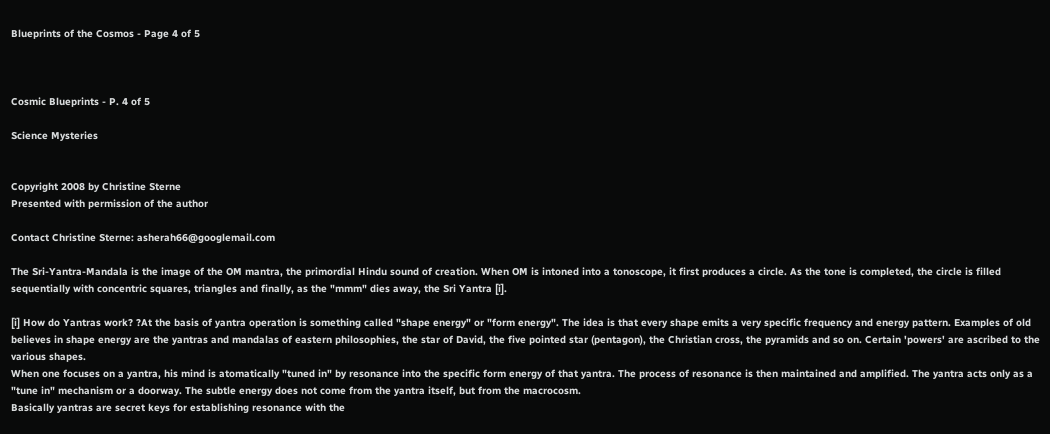Blueprints of the Cosmos - Page 4 of 5



Cosmic Blueprints - P. 4 of 5

Science Mysteries


Copyright 2008 by Christine Sterne
Presented with permission of the author

Contact Christine Sterne: asherah66@googlemail.com

The Sri-Yantra-Mandala is the image of the OM mantra, the primordial Hindu sound of creation. When OM is intoned into a tonoscope, it first produces a circle. As the tone is completed, the circle is filled sequentially with concentric squares, triangles and finally, as the "mmm" dies away, the Sri Yantra [i].

[i] How do Yantras work? ?At the basis of yantra operation is something called "shape energy" or "form energy". The idea is that every shape emits a very specific frequency and energy pattern. Examples of old believes in shape energy are the yantras and mandalas of eastern philosophies, the star of David, the five pointed star (pentagon), the Christian cross, the pyramids and so on. Certain 'powers' are ascribed to the various shapes.
When one focuses on a yantra, his mind is atomatically "tuned in" by resonance into the specific form energy of that yantra. The process of resonance is then maintained and amplified. The yantra acts only as a "tune in" mechanism or a doorway. The subtle energy does not come from the yantra itself, but from the macrocosm.
Basically yantras are secret keys for establishing resonance with the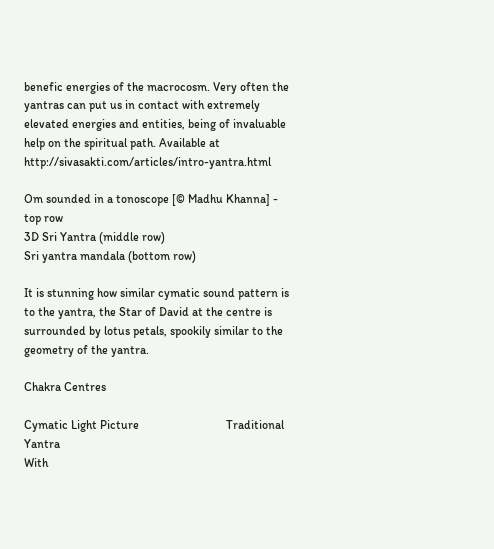benefic energies of the macrocosm. Very often the yantras can put us in contact with extremely elevated energies and entities, being of invaluable help on the spiritual path. Available at http://sivasakti.com/articles/intro-yantra.html

Om sounded in a tonoscope [© Madhu Khanna] - top row
3D Sri Yantra (middle row)
Sri yantra mandala (bottom row)

It is stunning how similar cymatic sound pattern is to the yantra, the Star of David at the centre is surrounded by lotus petals, spookily similar to the geometry of the yantra.

Chakra Centres

Cymatic Light Picture                             Traditional Yantra
With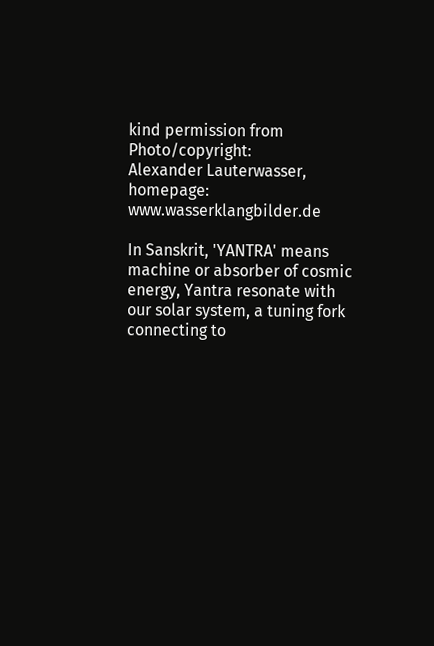kind permission from Photo/copyright:
Alexander Lauterwasser, homepage: www.wasserklangbilder.de

In Sanskrit, 'YANTRA' means machine or absorber of cosmic energy, Yantra resonate with our solar system, a tuning fork connecting to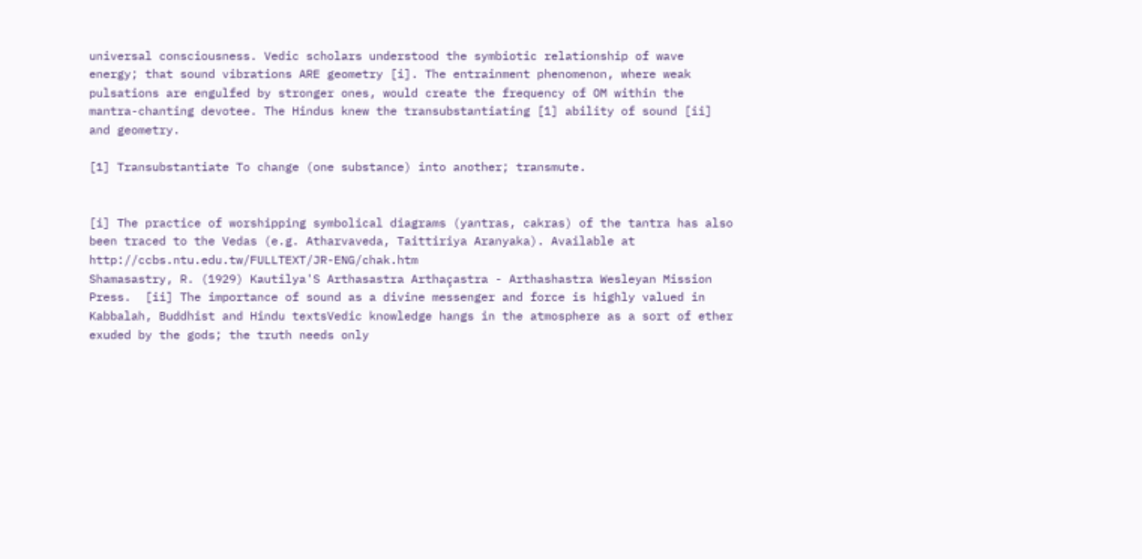universal consciousness. Vedic scholars understood the symbiotic relationship of wave energy; that sound vibrations ARE geometry [i]. The entrainment phenomenon, where weak pulsations are engulfed by stronger ones, would create the frequency of OM within the mantra-chanting devotee. The Hindus knew the transubstantiating [1] ability of sound [ii] and geometry.

[1] Transubstantiate To change (one substance) into another; transmute.


[i] The practice of worshipping symbolical diagrams (yantras, cakras) of the tantra has also been traced to the Vedas (e.g. Atharvaveda, Taittiriya Aranyaka). Available at http://ccbs.ntu.edu.tw/FULLTEXT/JR-ENG/chak.htm
Shamasastry, R. (1929) Kautilya'S Arthasastra Arthaçastra - Arthashastra Wesleyan Mission Press.  [ii] The importance of sound as a divine messenger and force is highly valued in Kabbalah, Buddhist and Hindu textsVedic knowledge hangs in the atmosphere as a sort of ether exuded by the gods; the truth needs only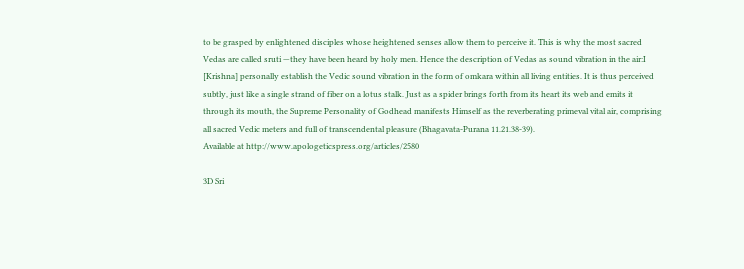to be grasped by enlightened disciples whose heightened senses allow them to perceive it. This is why the most sacred Vedas are called sruti —they have been heard by holy men. Hence the description of Vedas as sound vibration in the air:I [Krishna] personally establish the Vedic sound vibration in the form of omkara within all living entities. It is thus perceived subtly, just like a single strand of fiber on a lotus stalk. Just as a spider brings forth from its heart its web and emits it through its mouth, the Supreme Personality of Godhead manifests Himself as the reverberating primeval vital air, comprising all sacred Vedic meters and full of transcendental pleasure (Bhagavata-Purana 11.21.38-39).
Available at http://www.apologeticspress.org/articles/2580

3D Sri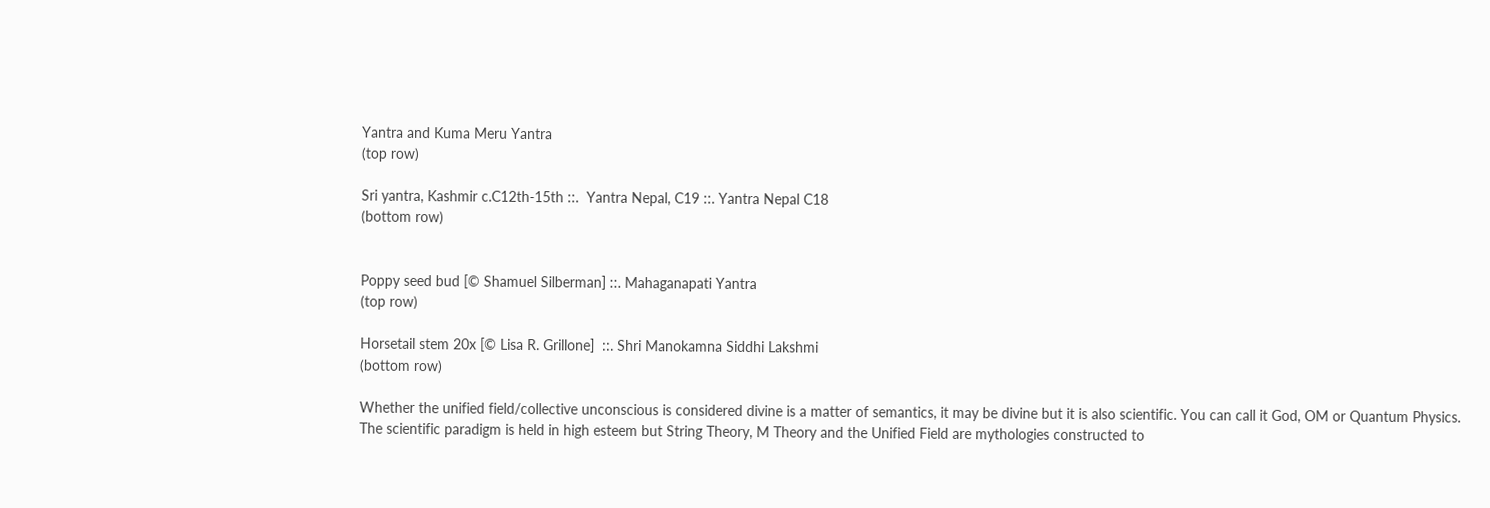Yantra and Kuma Meru Yantra
(top row)

Sri yantra, Kashmir c.C12th-15th ::.  Yantra Nepal, C19 ::. Yantra Nepal C18
(bottom row)


Poppy seed bud [© Shamuel Silberman] ::. Mahaganapati Yantra
(top row)

Horsetail stem 20x [© Lisa R. Grillone]  ::. Shri Manokamna Siddhi Lakshmi
(bottom row)

Whether the unified field/collective unconscious is considered divine is a matter of semantics, it may be divine but it is also scientific. You can call it God, OM or Quantum Physics.
The scientific paradigm is held in high esteem but String Theory, M Theory and the Unified Field are mythologies constructed to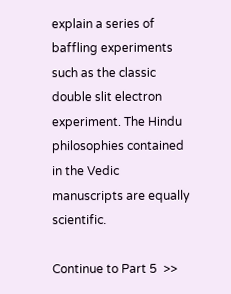explain a series of baffling experiments such as the classic double slit electron experiment. The Hindu philosophies contained in the Vedic manuscripts are equally scientific.

Continue to Part 5  >>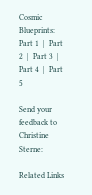Cosmic Blueprints:   Part 1  |  Part 2  |  Part 3  |  Part 4  |  Part 5

Send your feedback to Christine Sterne:

Related Links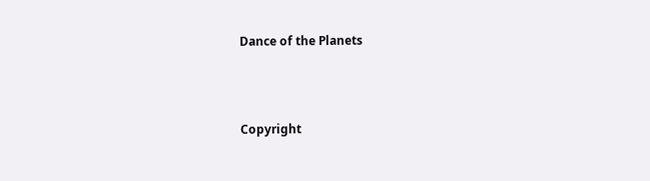Dance of the Planets



Copyright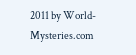2011 by World-Mysteries.com